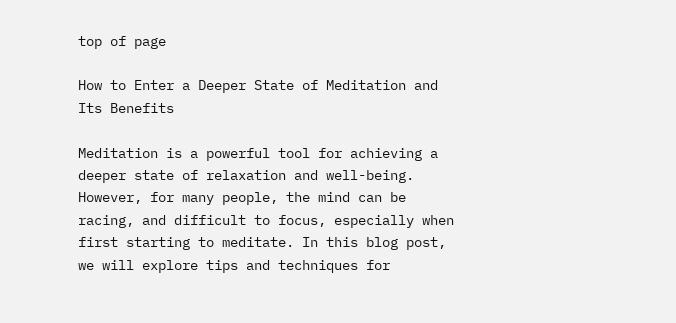top of page

How to Enter a Deeper State of Meditation and Its Benefits

Meditation is a powerful tool for achieving a deeper state of relaxation and well-being. However, for many people, the mind can be racing, and difficult to focus, especially when first starting to meditate. In this blog post, we will explore tips and techniques for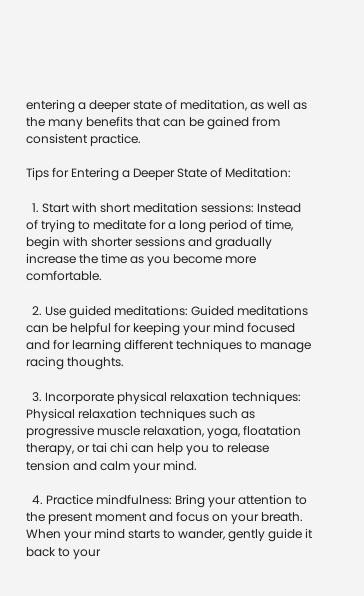entering a deeper state of meditation, as well as the many benefits that can be gained from consistent practice.

Tips for Entering a Deeper State of Meditation:

  1. Start with short meditation sessions: Instead of trying to meditate for a long period of time, begin with shorter sessions and gradually increase the time as you become more comfortable.

  2. Use guided meditations: Guided meditations can be helpful for keeping your mind focused and for learning different techniques to manage racing thoughts.

  3. Incorporate physical relaxation techniques: Physical relaxation techniques such as progressive muscle relaxation, yoga, floatation therapy, or tai chi can help you to release tension and calm your mind.

  4. Practice mindfulness: Bring your attention to the present moment and focus on your breath. When your mind starts to wander, gently guide it back to your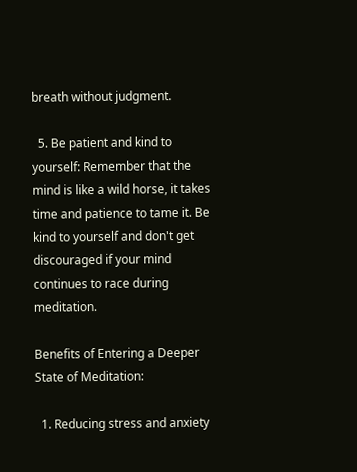breath without judgment.

  5. Be patient and kind to yourself: Remember that the mind is like a wild horse, it takes time and patience to tame it. Be kind to yourself and don't get discouraged if your mind continues to race during meditation.

Benefits of Entering a Deeper State of Meditation:

  1. Reducing stress and anxiety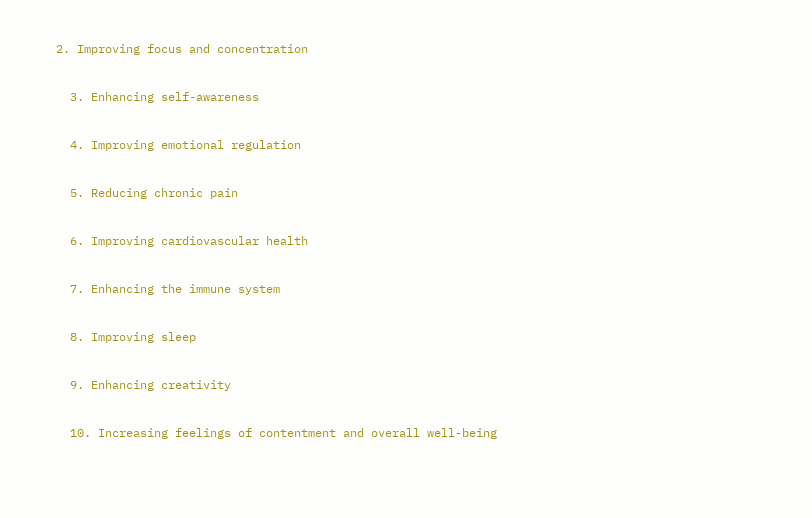2. Improving focus and concentration

  3. Enhancing self-awareness

  4. Improving emotional regulation

  5. Reducing chronic pain

  6. Improving cardiovascular health

  7. Enhancing the immune system

  8. Improving sleep

  9. Enhancing creativity

  10. Increasing feelings of contentment and overall well-being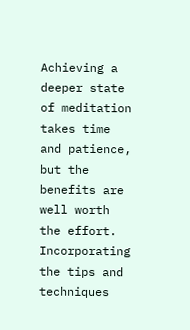Achieving a deeper state of meditation takes time and patience, but the benefits are well worth the effort. Incorporating the tips and techniques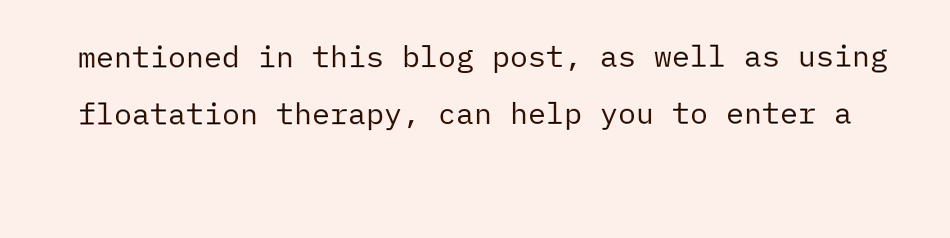mentioned in this blog post, as well as using floatation therapy, can help you to enter a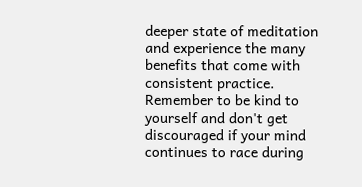deeper state of meditation and experience the many benefits that come with consistent practice. Remember to be kind to yourself and don't get discouraged if your mind continues to race during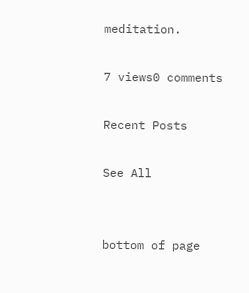meditation.

7 views0 comments

Recent Posts

See All


bottom of page